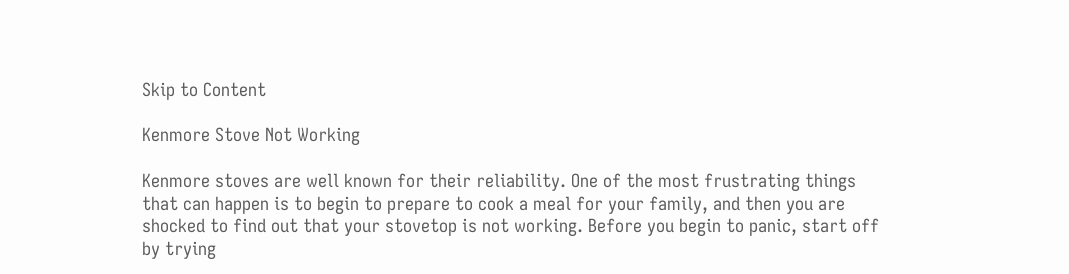Skip to Content

Kenmore Stove Not Working

Kenmore stoves are well known for their reliability. One of the most frustrating things that can happen is to begin to prepare to cook a meal for your family, and then you are shocked to find out that your stovetop is not working. Before you begin to panic, start off by trying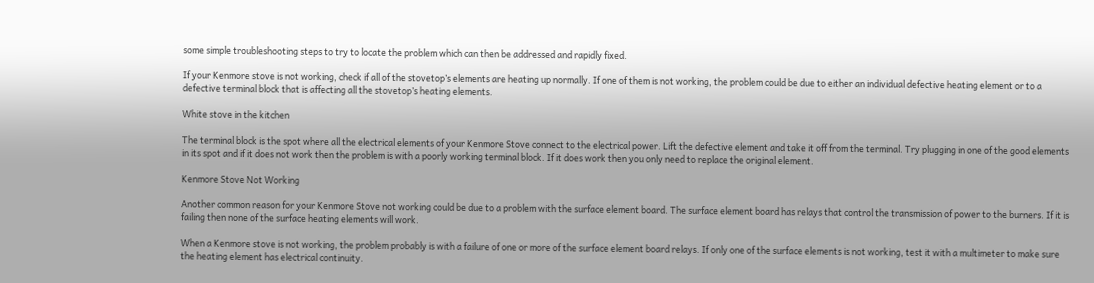some simple troubleshooting steps to try to locate the problem which can then be addressed and rapidly fixed.

If your Kenmore stove is not working, check if all of the stovetop’s elements are heating up normally. If one of them is not working, the problem could be due to either an individual defective heating element or to a defective terminal block that is affecting all the stovetop’s heating elements.

White stove in the kitchen

The terminal block is the spot where all the electrical elements of your Kenmore Stove connect to the electrical power. Lift the defective element and take it off from the terminal. Try plugging in one of the good elements in its spot and if it does not work then the problem is with a poorly working terminal block. If it does work then you only need to replace the original element.

Kenmore Stove Not Working

Another common reason for your Kenmore Stove not working could be due to a problem with the surface element board. The surface element board has relays that control the transmission of power to the burners. If it is failing then none of the surface heating elements will work.

When a Kenmore stove is not working, the problem probably is with a failure of one or more of the surface element board relays. If only one of the surface elements is not working, test it with a multimeter to make sure the heating element has electrical continuity.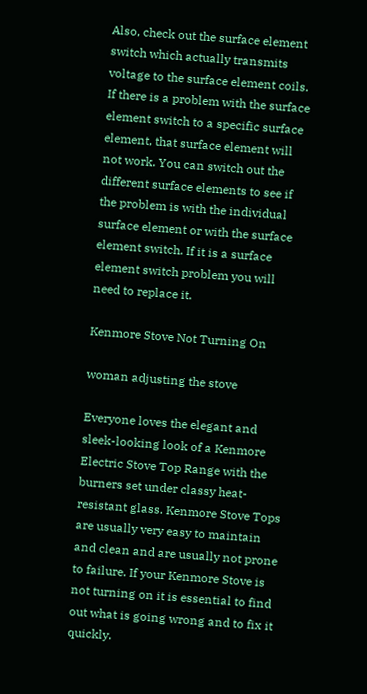Also, check out the surface element switch which actually transmits voltage to the surface element coils. If there is a problem with the surface element switch to a specific surface element, that surface element will not work. You can switch out the different surface elements to see if the problem is with the individual surface element or with the surface element switch. If it is a surface element switch problem you will need to replace it.

Kenmore Stove Not Turning On

woman adjusting the stove

Everyone loves the elegant and sleek-looking look of a Kenmore Electric Stove Top Range with the burners set under classy heat-resistant glass. Kenmore Stove Tops are usually very easy to maintain and clean and are usually not prone to failure. If your Kenmore Stove is not turning on it is essential to find out what is going wrong and to fix it quickly.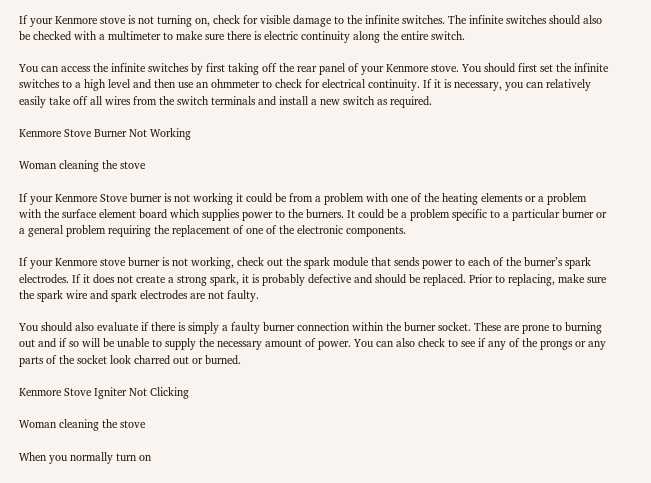If your Kenmore stove is not turning on, check for visible damage to the infinite switches. The infinite switches should also be checked with a multimeter to make sure there is electric continuity along the entire switch.

You can access the infinite switches by first taking off the rear panel of your Kenmore stove. You should first set the infinite switches to a high level and then use an ohmmeter to check for electrical continuity. If it is necessary, you can relatively easily take off all wires from the switch terminals and install a new switch as required.

Kenmore Stove Burner Not Working

Woman cleaning the stove

If your Kenmore Stove burner is not working it could be from a problem with one of the heating elements or a problem with the surface element board which supplies power to the burners. It could be a problem specific to a particular burner or a general problem requiring the replacement of one of the electronic components.

If your Kenmore stove burner is not working, check out the spark module that sends power to each of the burner’s spark electrodes. If it does not create a strong spark, it is probably defective and should be replaced. Prior to replacing, make sure the spark wire and spark electrodes are not faulty.

You should also evaluate if there is simply a faulty burner connection within the burner socket. These are prone to burning out and if so will be unable to supply the necessary amount of power. You can also check to see if any of the prongs or any parts of the socket look charred out or burned.

Kenmore Stove Igniter Not Clicking

Woman cleaning the stove

When you normally turn on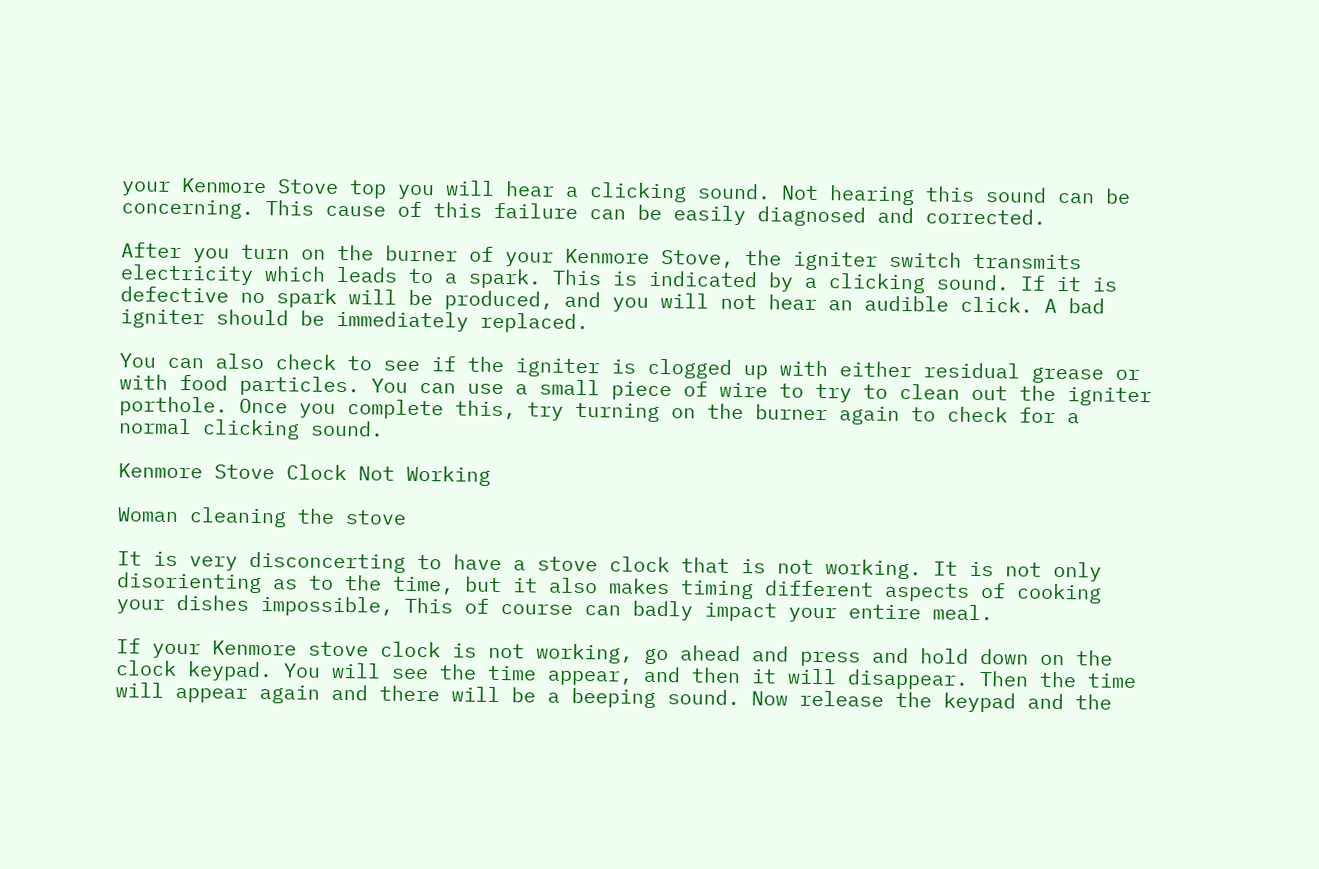your Kenmore Stove top you will hear a clicking sound. Not hearing this sound can be concerning. This cause of this failure can be easily diagnosed and corrected.

After you turn on the burner of your Kenmore Stove, the igniter switch transmits electricity which leads to a spark. This is indicated by a clicking sound. If it is defective no spark will be produced, and you will not hear an audible click. A bad igniter should be immediately replaced.

You can also check to see if the igniter is clogged up with either residual grease or with food particles. You can use a small piece of wire to try to clean out the igniter porthole. Once you complete this, try turning on the burner again to check for a normal clicking sound.

Kenmore Stove Clock Not Working

Woman cleaning the stove

It is very disconcerting to have a stove clock that is not working. It is not only disorienting as to the time, but it also makes timing different aspects of cooking your dishes impossible, This of course can badly impact your entire meal.

If your Kenmore stove clock is not working, go ahead and press and hold down on the clock keypad. You will see the time appear, and then it will disappear. Then the time will appear again and there will be a beeping sound. Now release the keypad and the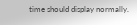time should display normally.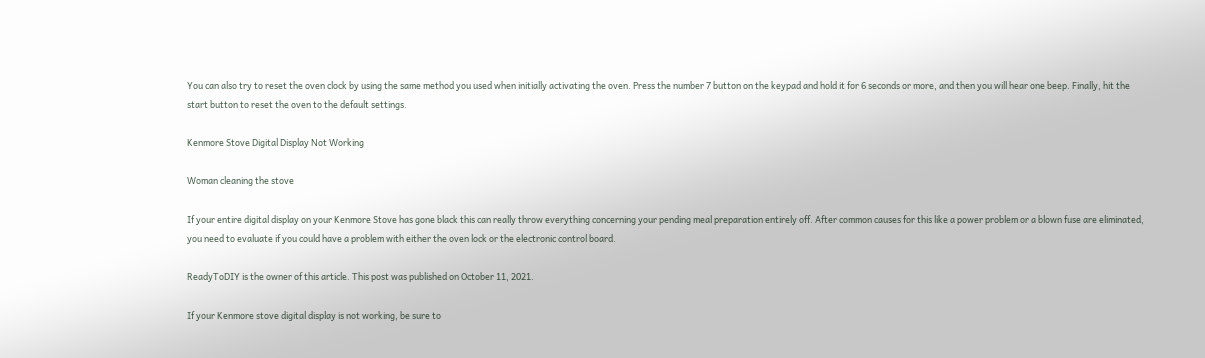You can also try to reset the oven clock by using the same method you used when initially activating the oven. Press the number 7 button on the keypad and hold it for 6 seconds or more, and then you will hear one beep. Finally, hit the start button to reset the oven to the default settings.

Kenmore Stove Digital Display Not Working

Woman cleaning the stove

If your entire digital display on your Kenmore Stove has gone black this can really throw everything concerning your pending meal preparation entirely off. After common causes for this like a power problem or a blown fuse are eliminated, you need to evaluate if you could have a problem with either the oven lock or the electronic control board.

ReadyToDIY is the owner of this article. This post was published on October 11, 2021.

If your Kenmore stove digital display is not working, be sure to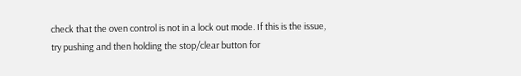check that the oven control is not in a lock out mode. If this is the issue, try pushing and then holding the stop/clear button for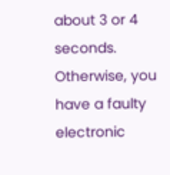about 3 or 4 seconds. Otherwise, you have a faulty electronic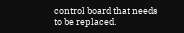control board that needs to be replaced.